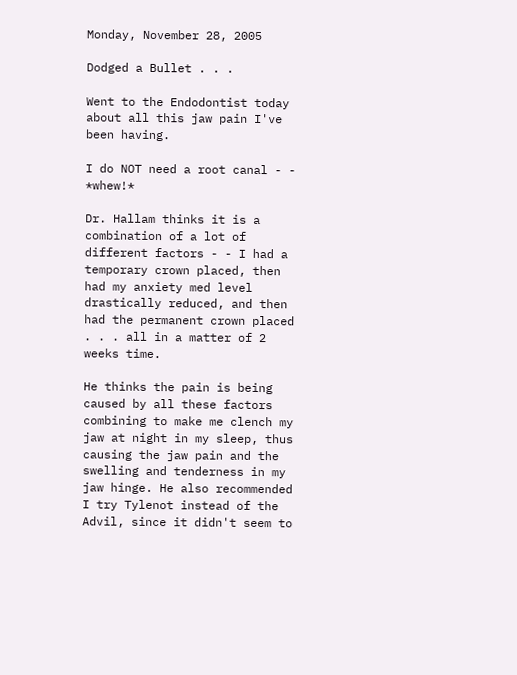Monday, November 28, 2005

Dodged a Bullet . . .

Went to the Endodontist today about all this jaw pain I've been having.

I do NOT need a root canal - - *whew!*

Dr. Hallam thinks it is a combination of a lot of different factors - - I had a temporary crown placed, then had my anxiety med level drastically reduced, and then had the permanent crown placed . . . all in a matter of 2 weeks time.

He thinks the pain is being caused by all these factors combining to make me clench my jaw at night in my sleep, thus causing the jaw pain and the swelling and tenderness in my jaw hinge. He also recommended I try Tylenot instead of the Advil, since it didn't seem to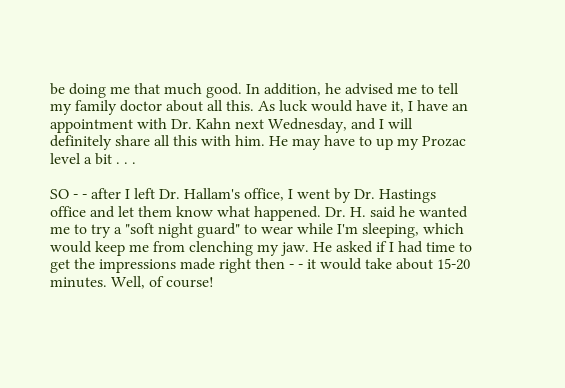be doing me that much good. In addition, he advised me to tell my family doctor about all this. As luck would have it, I have an appointment with Dr. Kahn next Wednesday, and I will definitely share all this with him. He may have to up my Prozac level a bit . . .

SO - - after I left Dr. Hallam's office, I went by Dr. Hastings office and let them know what happened. Dr. H. said he wanted me to try a "soft night guard" to wear while I'm sleeping, which would keep me from clenching my jaw. He asked if I had time to get the impressions made right then - - it would take about 15-20 minutes. Well, of course!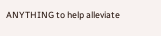ANYTHING to help alleviate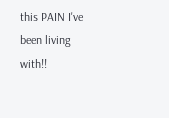this PAIN I've been living with!!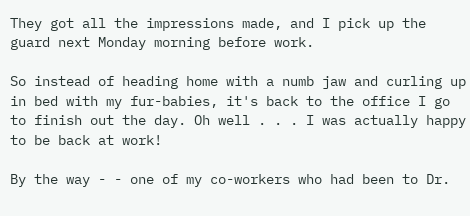They got all the impressions made, and I pick up the guard next Monday morning before work.

So instead of heading home with a numb jaw and curling up in bed with my fur-babies, it's back to the office I go to finish out the day. Oh well . . . I was actually happy to be back at work!

By the way - - one of my co-workers who had been to Dr.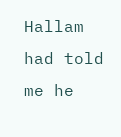Hallam had told me he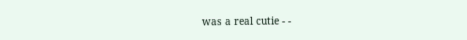was a real cutie - -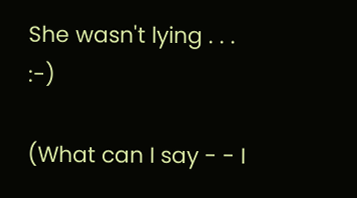She wasn't lying . . . :-)

(What can I say - - I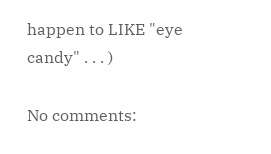happen to LIKE "eye candy" . . . )

No comments: